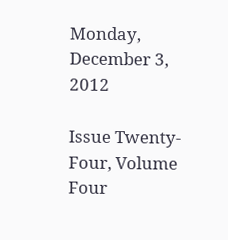Monday, December 3, 2012

Issue Twenty-Four, Volume Four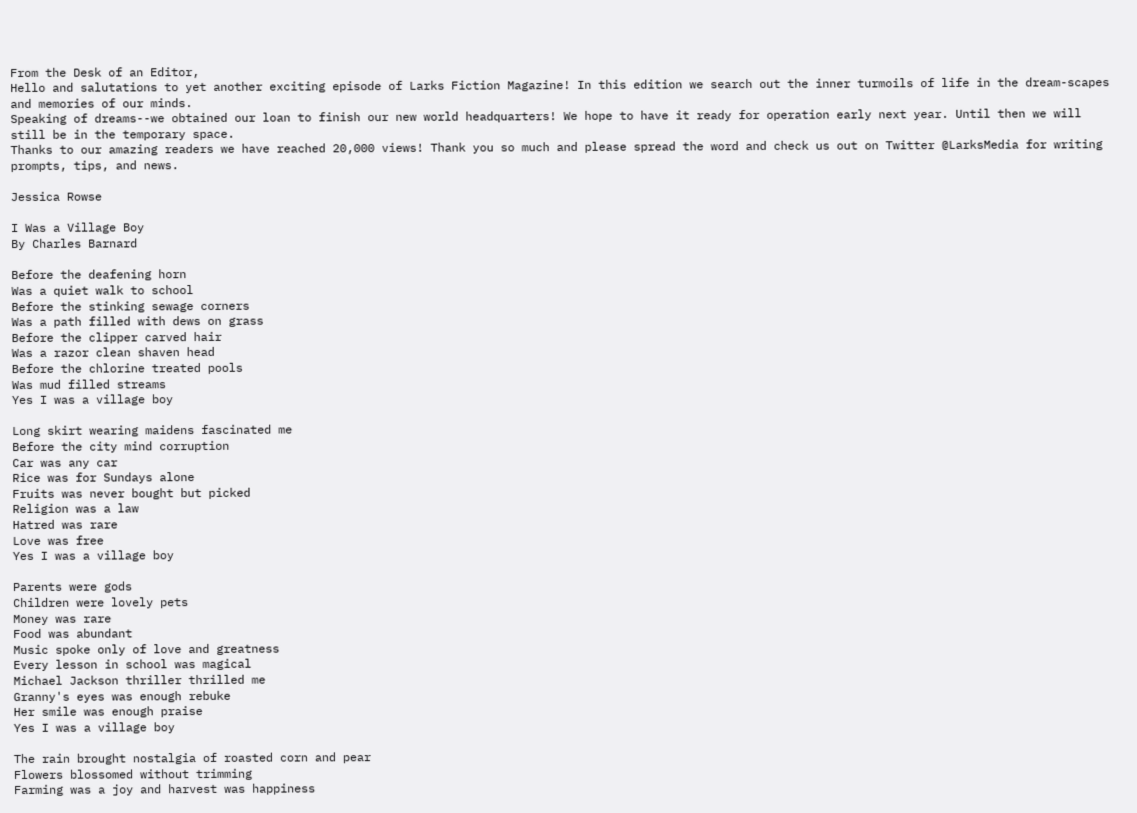From the Desk of an Editor,
Hello and salutations to yet another exciting episode of Larks Fiction Magazine! In this edition we search out the inner turmoils of life in the dream-scapes and memories of our minds.
Speaking of dreams--we obtained our loan to finish our new world headquarters! We hope to have it ready for operation early next year. Until then we will still be in the temporary space.
Thanks to our amazing readers we have reached 20,000 views! Thank you so much and please spread the word and check us out on Twitter @LarksMedia for writing prompts, tips, and news.

Jessica Rowse

I Was a Village Boy
By Charles Barnard

Before the deafening horn
Was a quiet walk to school
Before the stinking sewage corners
Was a path filled with dews on grass
Before the clipper carved hair
Was a razor clean shaven head
Before the chlorine treated pools
Was mud filled streams
Yes I was a village boy

Long skirt wearing maidens fascinated me
Before the city mind corruption
Car was any car
Rice was for Sundays alone
Fruits was never bought but picked
Religion was a law
Hatred was rare
Love was free
Yes I was a village boy

Parents were gods
Children were lovely pets
Money was rare
Food was abundant
Music spoke only of love and greatness
Every lesson in school was magical
Michael Jackson thriller thrilled me
Granny's eyes was enough rebuke
Her smile was enough praise
Yes I was a village boy

The rain brought nostalgia of roasted corn and pear
Flowers blossomed without trimming
Farming was a joy and harvest was happiness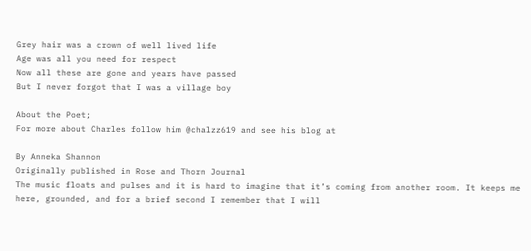Grey hair was a crown of well lived life
Age was all you need for respect
Now all these are gone and years have passed
But I never forgot that I was a village boy

About the Poet;
For more about Charles follow him @chalzz619 and see his blog at

By Anneka Shannon
Originally published in Rose and Thorn Journal
The music floats and pulses and it is hard to imagine that it’s coming from another room. It keeps me here, grounded, and for a brief second I remember that I will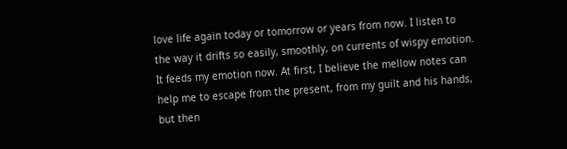love life again today or tomorrow or years from now. I listen to the way it drifts so easily, smoothly, on currents of wispy emotion. It feeds my emotion now. At first, I believe the mellow notes can help me to escape from the present, from my guilt and his hands, but then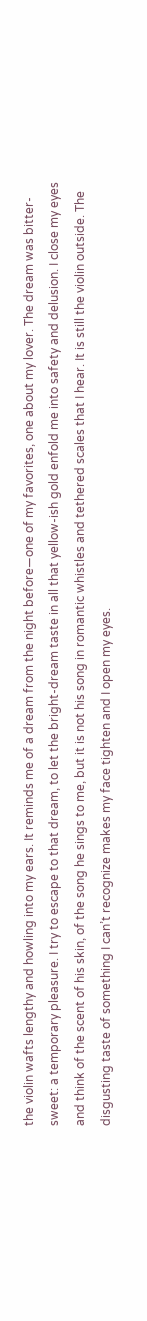the violin wafts lengthy and howling into my ears. It reminds me of a dream from the night before—one of my favorites, one about my lover. The dream was bitter-sweet: a temporary pleasure. I try to escape to that dream, to let the bright-dream taste in all that yellow-ish gold enfold me into safety and delusion. I close my eyes and think of the scent of his skin, of the song he sings to me, but it is not his song in romantic whistles and tethered scales that I hear. It is still the violin outside. The disgusting taste of something I can’t recognize makes my face tighten and I open my eyes.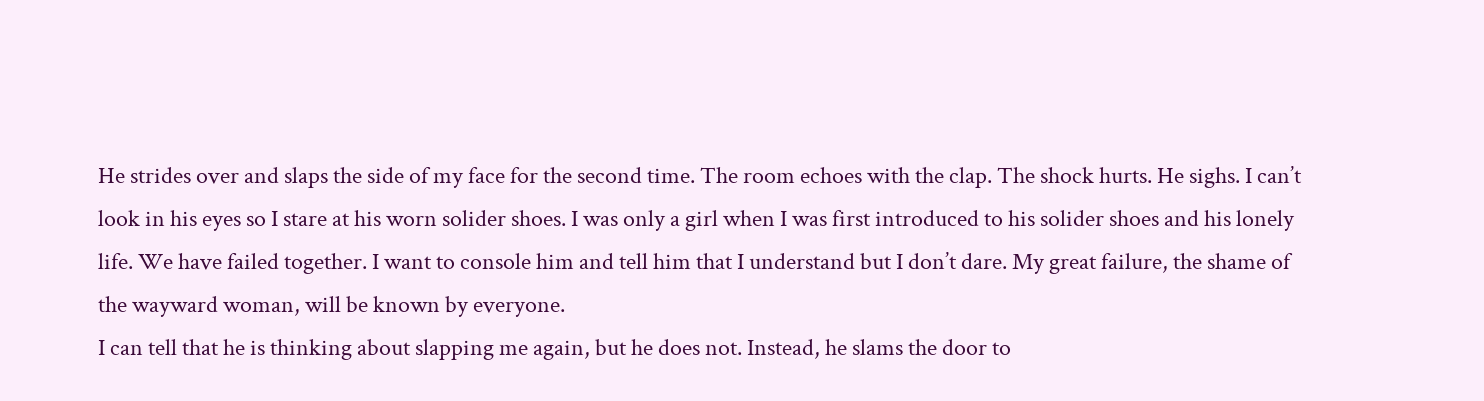He strides over and slaps the side of my face for the second time. The room echoes with the clap. The shock hurts. He sighs. I can’t look in his eyes so I stare at his worn solider shoes. I was only a girl when I was first introduced to his solider shoes and his lonely life. We have failed together. I want to console him and tell him that I understand but I don’t dare. My great failure, the shame of the wayward woman, will be known by everyone.
I can tell that he is thinking about slapping me again, but he does not. Instead, he slams the door to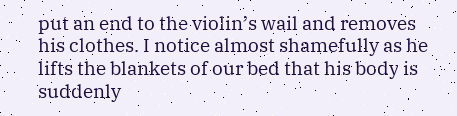put an end to the violin’s wail and removes his clothes. I notice almost shamefully as he lifts the blankets of our bed that his body is suddenly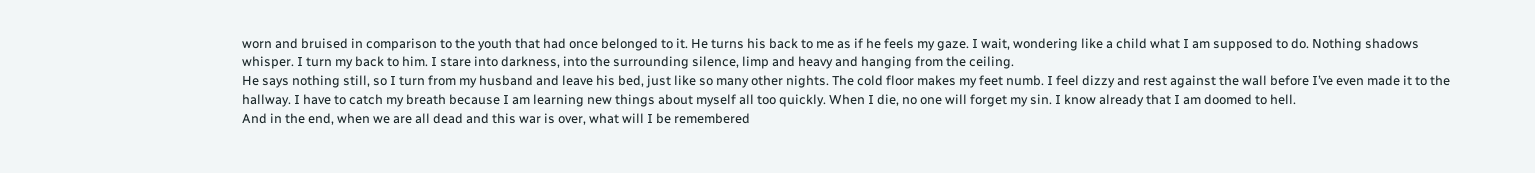worn and bruised in comparison to the youth that had once belonged to it. He turns his back to me as if he feels my gaze. I wait, wondering like a child what I am supposed to do. Nothing shadows whisper. I turn my back to him. I stare into darkness, into the surrounding silence, limp and heavy and hanging from the ceiling.
He says nothing still, so I turn from my husband and leave his bed, just like so many other nights. The cold floor makes my feet numb. I feel dizzy and rest against the wall before I’ve even made it to the hallway. I have to catch my breath because I am learning new things about myself all too quickly. When I die, no one will forget my sin. I know already that I am doomed to hell.
And in the end, when we are all dead and this war is over, what will I be remembered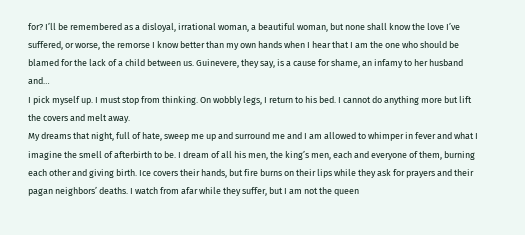for? I’ll be remembered as a disloyal, irrational woman, a beautiful woman, but none shall know the love I’ve suffered, or worse, the remorse I know better than my own hands when I hear that I am the one who should be blamed for the lack of a child between us. Guinevere, they say, is a cause for shame, an infamy to her husband and…
I pick myself up. I must stop from thinking. On wobbly legs, I return to his bed. I cannot do anything more but lift the covers and melt away.
My dreams that night, full of hate, sweep me up and surround me and I am allowed to whimper in fever and what I imagine the smell of afterbirth to be. I dream of all his men, the king’s men, each and everyone of them, burning each other and giving birth. Ice covers their hands, but fire burns on their lips while they ask for prayers and their pagan neighbors’ deaths. I watch from afar while they suffer, but I am not the queen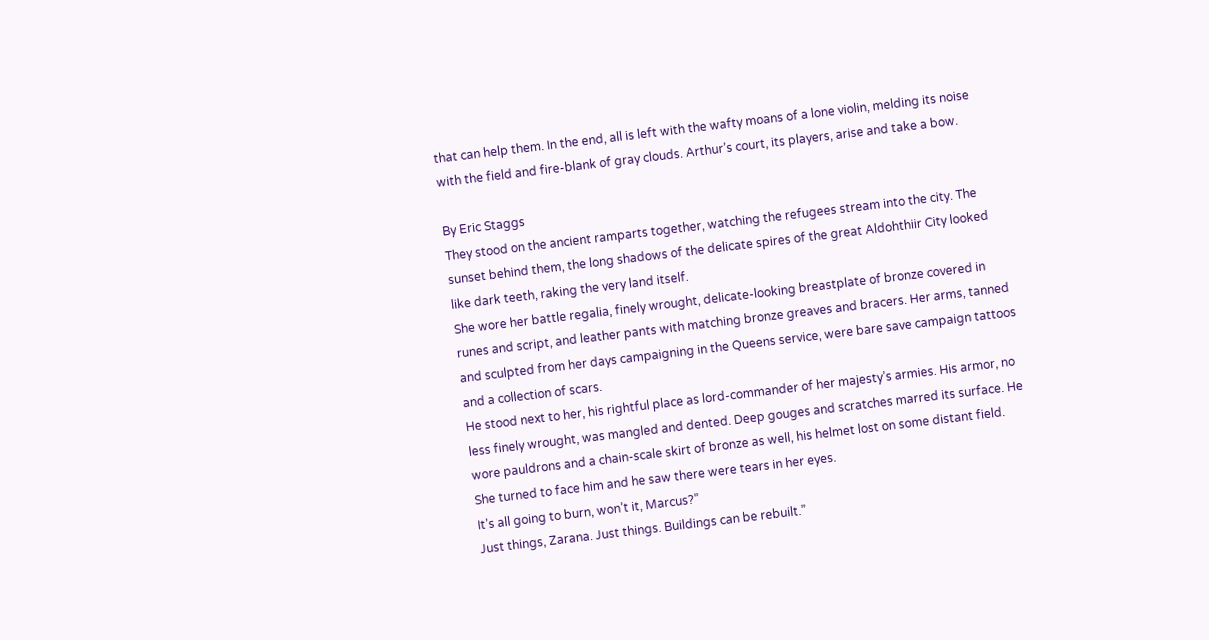that can help them. In the end, all is left with the wafty moans of a lone violin, melding its noise with the field and fire-blank of gray clouds. Arthur’s court, its players, arise and take a bow.

By Eric Staggs
They stood on the ancient ramparts together, watching the refugees stream into the city. The sunset behind them, the long shadows of the delicate spires of the great Aldohthiir City looked like dark teeth, raking the very land itself.
She wore her battle regalia, finely wrought, delicate-looking breastplate of bronze covered in runes and script, and leather pants with matching bronze greaves and bracers. Her arms, tanned and sculpted from her days campaigning in the Queens service, were bare save campaign tattoos and a collection of scars.
He stood next to her, his rightful place as lord-commander of her majesty’s armies. His armor, no less finely wrought, was mangled and dented. Deep gouges and scratches marred its surface. He wore pauldrons and a chain-scale skirt of bronze as well, his helmet lost on some distant field.
She turned to face him and he saw there were tears in her eyes.
It’s all going to burn, won’t it, Marcus?”
Just things, Zarana. Just things. Buildings can be rebuilt.”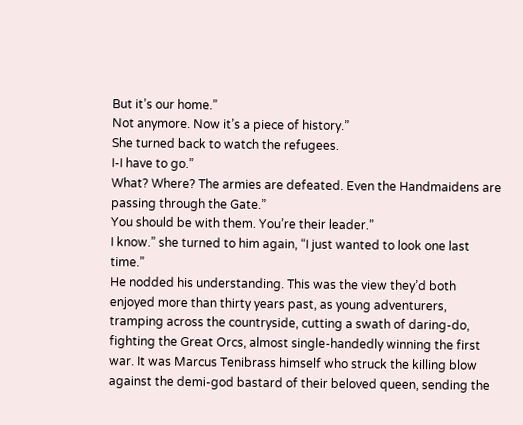But it’s our home.”
Not anymore. Now it’s a piece of history.”
She turned back to watch the refugees.
I-I have to go.”
What? Where? The armies are defeated. Even the Handmaidens are passing through the Gate.”
You should be with them. You’re their leader.”
I know.” she turned to him again, “I just wanted to look one last time.”
He nodded his understanding. This was the view they’d both enjoyed more than thirty years past, as young adventurers, tramping across the countryside, cutting a swath of daring-do, fighting the Great Orcs, almost single-handedly winning the first war. It was Marcus Tenibrass himself who struck the killing blow against the demi-god bastard of their beloved queen, sending the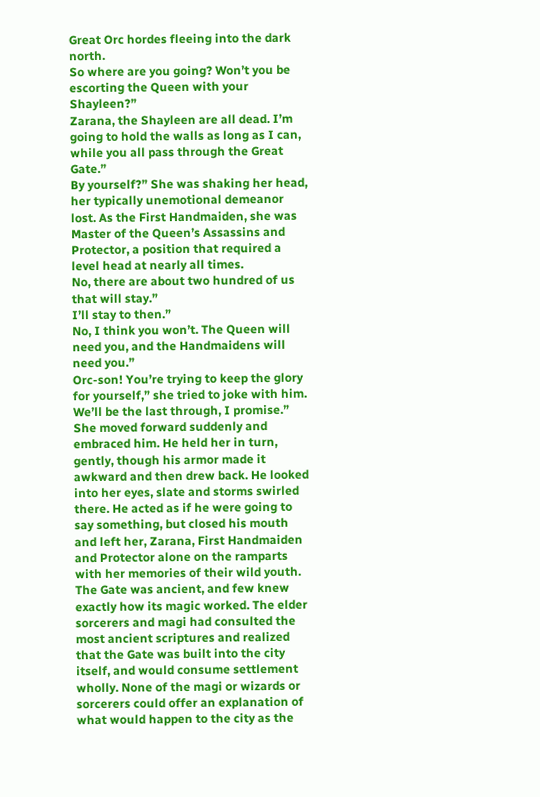Great Orc hordes fleeing into the dark north.
So where are you going? Won’t you be escorting the Queen with your Shayleen?”
Zarana, the Shayleen are all dead. I’m going to hold the walls as long as I can, while you all pass through the Great Gate.”
By yourself?” She was shaking her head, her typically unemotional demeanor lost. As the First Handmaiden, she was Master of the Queen’s Assassins and Protector, a position that required a level head at nearly all times.
No, there are about two hundred of us that will stay.”
I’ll stay to then.”
No, I think you won’t. The Queen will need you, and the Handmaidens will need you.”
Orc-son! You’re trying to keep the glory for yourself,” she tried to joke with him.
We’ll be the last through, I promise.”
She moved forward suddenly and embraced him. He held her in turn, gently, though his armor made it awkward and then drew back. He looked into her eyes, slate and storms swirled there. He acted as if he were going to say something, but closed his mouth and left her, Zarana, First Handmaiden and Protector alone on the ramparts with her memories of their wild youth.
The Gate was ancient, and few knew exactly how its magic worked. The elder sorcerers and magi had consulted the most ancient scriptures and realized that the Gate was built into the city itself, and would consume settlement wholly. None of the magi or wizards or sorcerers could offer an explanation of what would happen to the city as the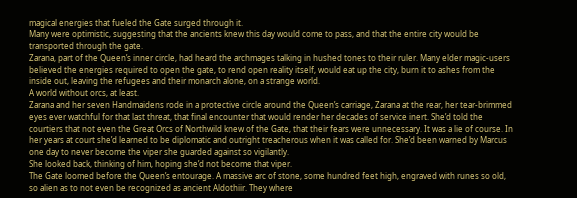magical energies that fueled the Gate surged through it.
Many were optimistic, suggesting that the ancients knew this day would come to pass, and that the entire city would be transported through the gate.
Zarana, part of the Queen’s inner circle, had heard the archmages talking in hushed tones to their ruler. Many elder magic-users believed the energies required to open the gate, to rend open reality itself, would eat up the city, burn it to ashes from the inside out, leaving the refugees and their monarch alone, on a strange world.
A world without orcs, at least.
Zarana and her seven Handmaidens rode in a protective circle around the Queen’s carriage, Zarana at the rear, her tear-brimmed eyes ever watchful for that last threat, that final encounter that would render her decades of service inert. She’d told the courtiers that not even the Great Orcs of Northwild knew of the Gate, that their fears were unnecessary. It was a lie of course. In her years at court she’d learned to be diplomatic and outright treacherous when it was called for. She’d been warned by Marcus one day to never become the viper she guarded against so vigilantly.
She looked back, thinking of him, hoping she’d not become that viper.
The Gate loomed before the Queen’s entourage. A massive arc of stone, some hundred feet high, engraved with runes so old, so alien as to not even be recognized as ancient Aldothiir. They where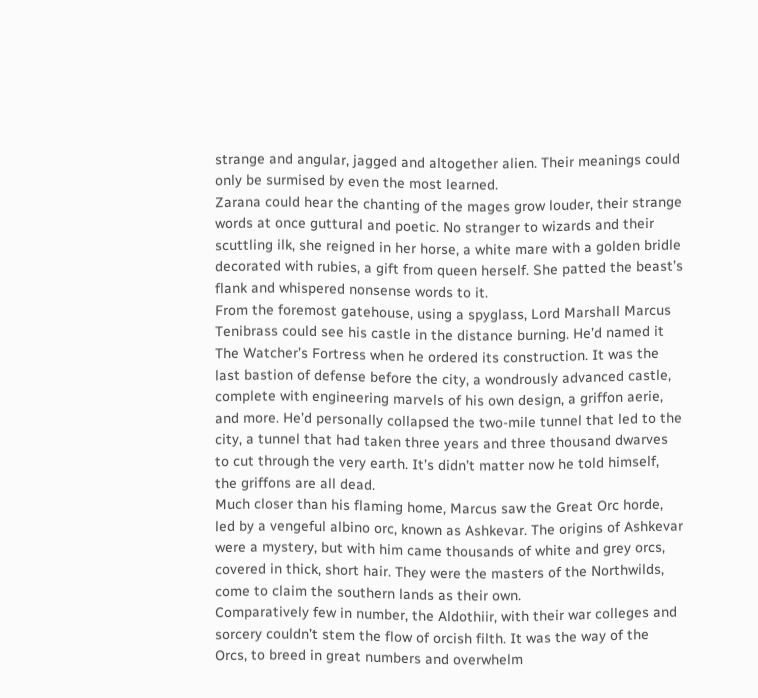strange and angular, jagged and altogether alien. Their meanings could only be surmised by even the most learned.
Zarana could hear the chanting of the mages grow louder, their strange words at once guttural and poetic. No stranger to wizards and their scuttling ilk, she reigned in her horse, a white mare with a golden bridle decorated with rubies, a gift from queen herself. She patted the beast’s flank and whispered nonsense words to it.
From the foremost gatehouse, using a spyglass, Lord Marshall Marcus Tenibrass could see his castle in the distance burning. He’d named it The Watcher’s Fortress when he ordered its construction. It was the last bastion of defense before the city, a wondrously advanced castle, complete with engineering marvels of his own design, a griffon aerie, and more. He’d personally collapsed the two-mile tunnel that led to the city, a tunnel that had taken three years and three thousand dwarves to cut through the very earth. It’s didn’t matter now he told himself, the griffons are all dead.
Much closer than his flaming home, Marcus saw the Great Orc horde, led by a vengeful albino orc, known as Ashkevar. The origins of Ashkevar were a mystery, but with him came thousands of white and grey orcs, covered in thick, short hair. They were the masters of the Northwilds, come to claim the southern lands as their own.
Comparatively few in number, the Aldothiir, with their war colleges and sorcery couldn’t stem the flow of orcish filth. It was the way of the Orcs, to breed in great numbers and overwhelm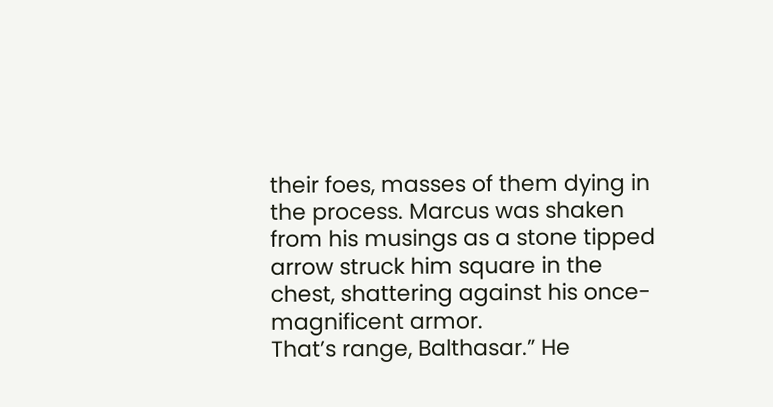their foes, masses of them dying in the process. Marcus was shaken from his musings as a stone tipped arrow struck him square in the chest, shattering against his once-magnificent armor.
That’s range, Balthasar.” He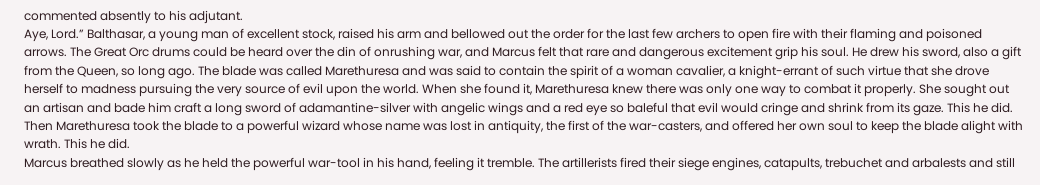commented absently to his adjutant.
Aye, Lord.” Balthasar, a young man of excellent stock, raised his arm and bellowed out the order for the last few archers to open fire with their flaming and poisoned arrows. The Great Orc drums could be heard over the din of onrushing war, and Marcus felt that rare and dangerous excitement grip his soul. He drew his sword, also a gift from the Queen, so long ago. The blade was called Marethuresa and was said to contain the spirit of a woman cavalier, a knight-errant of such virtue that she drove herself to madness pursuing the very source of evil upon the world. When she found it, Marethuresa knew there was only one way to combat it properly. She sought out an artisan and bade him craft a long sword of adamantine-silver with angelic wings and a red eye so baleful that evil would cringe and shrink from its gaze. This he did. Then Marethuresa took the blade to a powerful wizard whose name was lost in antiquity, the first of the war-casters, and offered her own soul to keep the blade alight with wrath. This he did.
Marcus breathed slowly as he held the powerful war-tool in his hand, feeling it tremble. The artillerists fired their siege engines, catapults, trebuchet and arbalests and still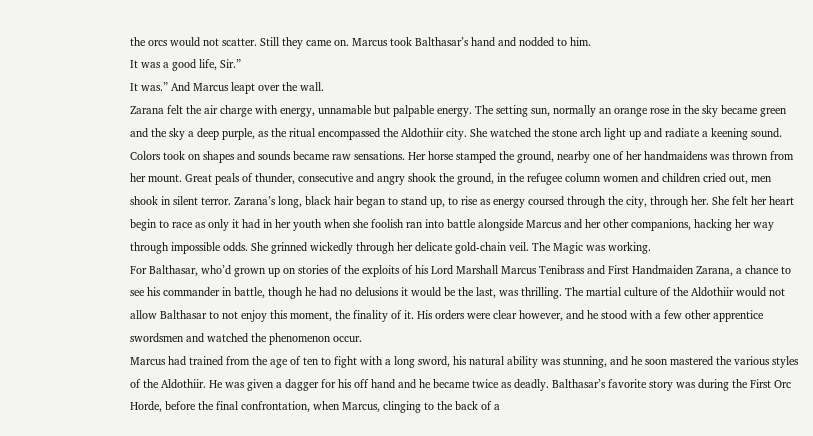the orcs would not scatter. Still they came on. Marcus took Balthasar’s hand and nodded to him.
It was a good life, Sir.”
It was.” And Marcus leapt over the wall.
Zarana felt the air charge with energy, unnamable but palpable energy. The setting sun, normally an orange rose in the sky became green and the sky a deep purple, as the ritual encompassed the Aldothiir city. She watched the stone arch light up and radiate a keening sound. Colors took on shapes and sounds became raw sensations. Her horse stamped the ground, nearby one of her handmaidens was thrown from her mount. Great peals of thunder, consecutive and angry shook the ground, in the refugee column women and children cried out, men shook in silent terror. Zarana’s long, black hair began to stand up, to rise as energy coursed through the city, through her. She felt her heart begin to race as only it had in her youth when she foolish ran into battle alongside Marcus and her other companions, hacking her way through impossible odds. She grinned wickedly through her delicate gold-chain veil. The Magic was working.
For Balthasar, who’d grown up on stories of the exploits of his Lord Marshall Marcus Tenibrass and First Handmaiden Zarana, a chance to see his commander in battle, though he had no delusions it would be the last, was thrilling. The martial culture of the Aldothiir would not allow Balthasar to not enjoy this moment, the finality of it. His orders were clear however, and he stood with a few other apprentice swordsmen and watched the phenomenon occur.
Marcus had trained from the age of ten to fight with a long sword, his natural ability was stunning, and he soon mastered the various styles of the Aldothiir. He was given a dagger for his off hand and he became twice as deadly. Balthasar’s favorite story was during the First Orc Horde, before the final confrontation, when Marcus, clinging to the back of a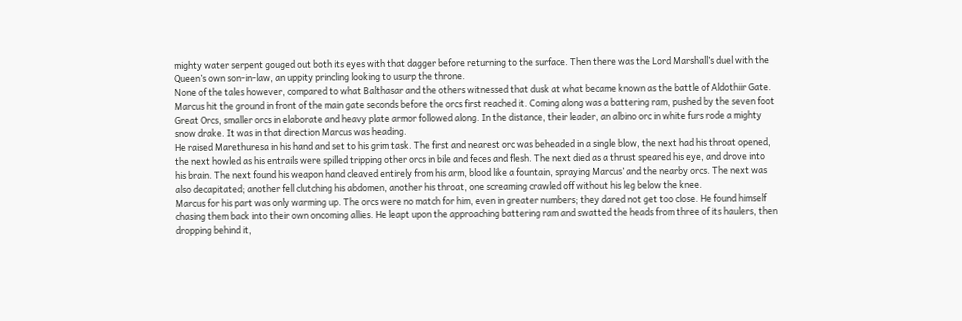mighty water serpent gouged out both its eyes with that dagger before returning to the surface. Then there was the Lord Marshall’s duel with the Queen’s own son-in-law, an uppity princling looking to usurp the throne.
None of the tales however, compared to what Balthasar and the others witnessed that dusk at what became known as the battle of Aldothiir Gate.
Marcus hit the ground in front of the main gate seconds before the orcs first reached it. Coming along was a battering ram, pushed by the seven foot Great Orcs, smaller orcs in elaborate and heavy plate armor followed along. In the distance, their leader, an albino orc in white furs rode a mighty snow drake. It was in that direction Marcus was heading.
He raised Marethuresa in his hand and set to his grim task. The first and nearest orc was beheaded in a single blow, the next had his throat opened, the next howled as his entrails were spilled tripping other orcs in bile and feces and flesh. The next died as a thrust speared his eye, and drove into his brain. The next found his weapon hand cleaved entirely from his arm, blood like a fountain, spraying Marcus’ and the nearby orcs. The next was also decapitated; another fell clutching his abdomen, another his throat, one screaming crawled off without his leg below the knee.
Marcus for his part was only warming up. The orcs were no match for him, even in greater numbers; they dared not get too close. He found himself chasing them back into their own oncoming allies. He leapt upon the approaching battering ram and swatted the heads from three of its haulers, then dropping behind it,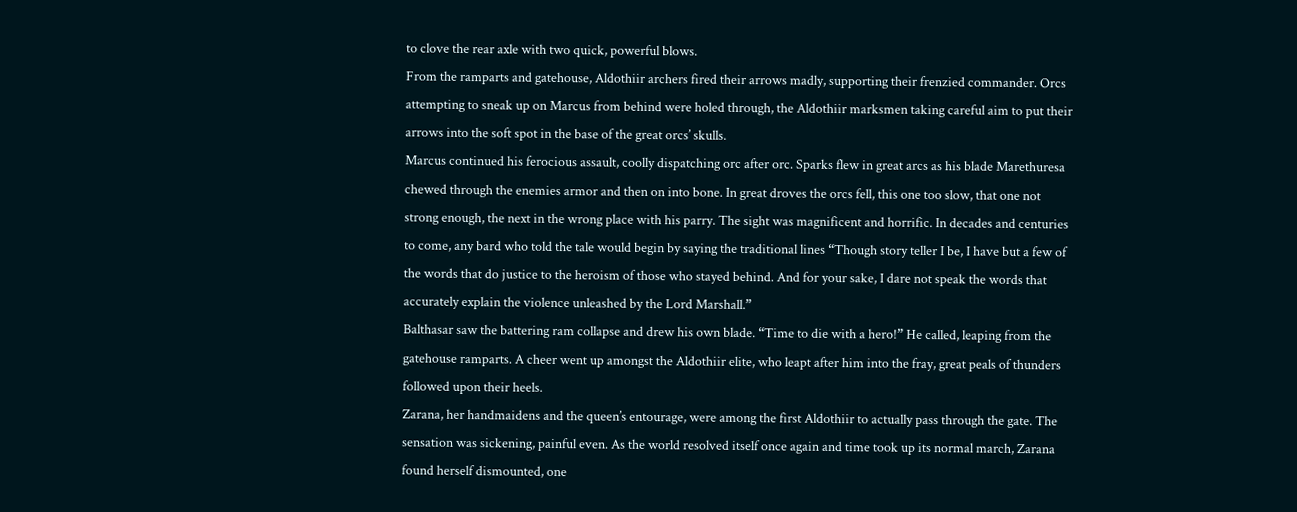to clove the rear axle with two quick, powerful blows.
From the ramparts and gatehouse, Aldothiir archers fired their arrows madly, supporting their frenzied commander. Orcs attempting to sneak up on Marcus from behind were holed through, the Aldothiir marksmen taking careful aim to put their arrows into the soft spot in the base of the great orcs’ skulls.
Marcus continued his ferocious assault, coolly dispatching orc after orc. Sparks flew in great arcs as his blade Marethuresa chewed through the enemies armor and then on into bone. In great droves the orcs fell, this one too slow, that one not strong enough, the next in the wrong place with his parry. The sight was magnificent and horrific. In decades and centuries to come, any bard who told the tale would begin by saying the traditional lines “Though story teller I be, I have but a few of the words that do justice to the heroism of those who stayed behind. And for your sake, I dare not speak the words that accurately explain the violence unleashed by the Lord Marshall.”
Balthasar saw the battering ram collapse and drew his own blade. “Time to die with a hero!” He called, leaping from the gatehouse ramparts. A cheer went up amongst the Aldothiir elite, who leapt after him into the fray, great peals of thunders followed upon their heels.
Zarana, her handmaidens and the queen’s entourage, were among the first Aldothiir to actually pass through the gate. The sensation was sickening, painful even. As the world resolved itself once again and time took up its normal march, Zarana found herself dismounted, one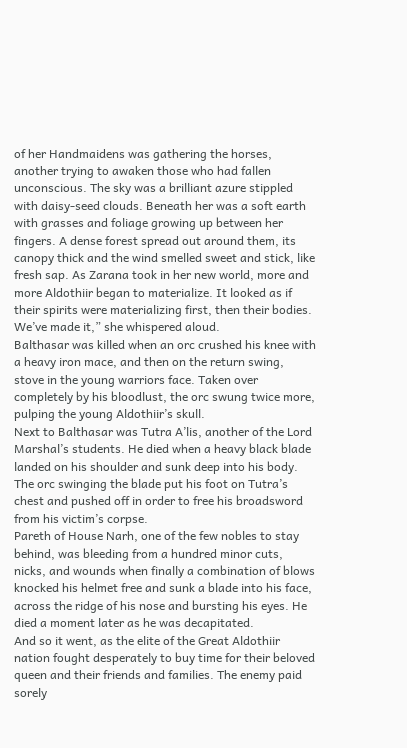of her Handmaidens was gathering the horses, another trying to awaken those who had fallen unconscious. The sky was a brilliant azure stippled with daisy-seed clouds. Beneath her was a soft earth with grasses and foliage growing up between her fingers. A dense forest spread out around them, its canopy thick and the wind smelled sweet and stick, like fresh sap. As Zarana took in her new world, more and more Aldothiir began to materialize. It looked as if their spirits were materializing first, then their bodies.
We’ve made it,” she whispered aloud.
Balthasar was killed when an orc crushed his knee with a heavy iron mace, and then on the return swing, stove in the young warriors face. Taken over completely by his bloodlust, the orc swung twice more, pulping the young Aldothiir’s skull.
Next to Balthasar was Tutra A’lis, another of the Lord Marshal’s students. He died when a heavy black blade landed on his shoulder and sunk deep into his body. The orc swinging the blade put his foot on Tutra’s chest and pushed off in order to free his broadsword from his victim’s corpse.
Pareth of House Narh, one of the few nobles to stay behind, was bleeding from a hundred minor cuts, nicks, and wounds when finally a combination of blows knocked his helmet free and sunk a blade into his face, across the ridge of his nose and bursting his eyes. He died a moment later as he was decapitated.
And so it went, as the elite of the Great Aldothiir nation fought desperately to buy time for their beloved queen and their friends and families. The enemy paid sorely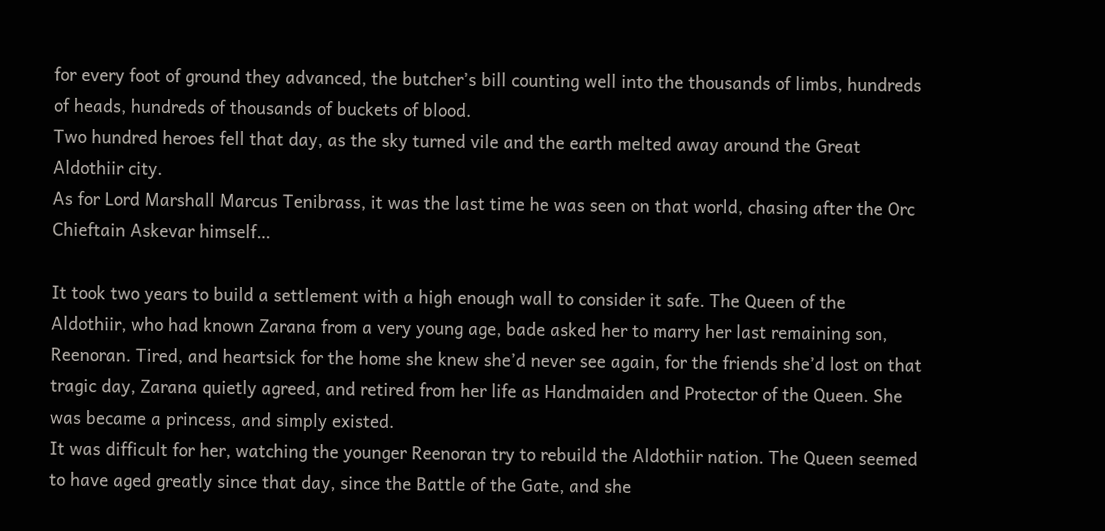for every foot of ground they advanced, the butcher’s bill counting well into the thousands of limbs, hundreds of heads, hundreds of thousands of buckets of blood.
Two hundred heroes fell that day, as the sky turned vile and the earth melted away around the Great Aldothiir city.
As for Lord Marshall Marcus Tenibrass, it was the last time he was seen on that world, chasing after the Orc Chieftain Askevar himself…

It took two years to build a settlement with a high enough wall to consider it safe. The Queen of the Aldothiir, who had known Zarana from a very young age, bade asked her to marry her last remaining son, Reenoran. Tired, and heartsick for the home she knew she’d never see again, for the friends she’d lost on that tragic day, Zarana quietly agreed, and retired from her life as Handmaiden and Protector of the Queen. She was became a princess, and simply existed.
It was difficult for her, watching the younger Reenoran try to rebuild the Aldothiir nation. The Queen seemed to have aged greatly since that day, since the Battle of the Gate, and she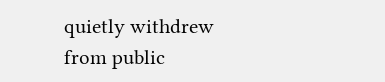quietly withdrew from public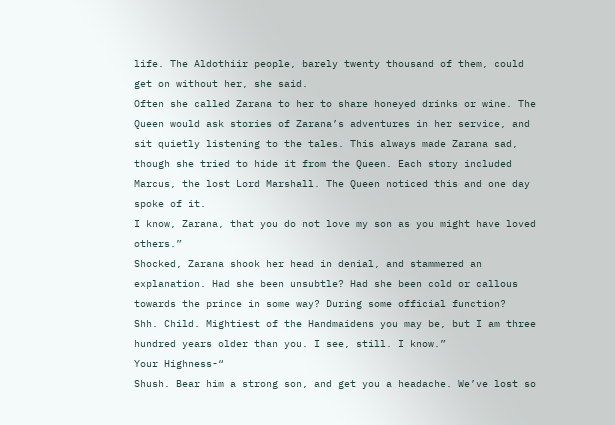life. The Aldothiir people, barely twenty thousand of them, could get on without her, she said.
Often she called Zarana to her to share honeyed drinks or wine. The Queen would ask stories of Zarana’s adventures in her service, and sit quietly listening to the tales. This always made Zarana sad, though she tried to hide it from the Queen. Each story included Marcus, the lost Lord Marshall. The Queen noticed this and one day spoke of it.
I know, Zarana, that you do not love my son as you might have loved others.”
Shocked, Zarana shook her head in denial, and stammered an explanation. Had she been unsubtle? Had she been cold or callous towards the prince in some way? During some official function?
Shh. Child. Mightiest of the Handmaidens you may be, but I am three hundred years older than you. I see, still. I know.”
Your Highness-“
Shush. Bear him a strong son, and get you a headache. We’ve lost so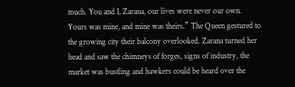much. You and I, Zarana, our lives were never our own. Yours was mine, and mine was theirs.” The Queen gestured to the growing city their balcony overlooked. Zarana turned her head and saw the chimneys of forges, signs of industry, the market was bustling and hawkers could be heard over the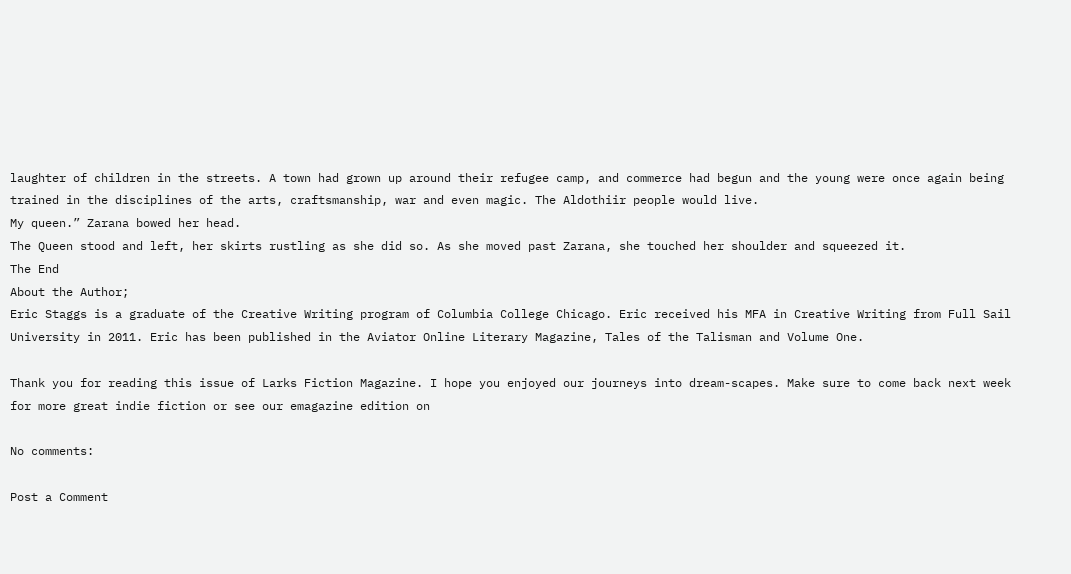laughter of children in the streets. A town had grown up around their refugee camp, and commerce had begun and the young were once again being trained in the disciplines of the arts, craftsmanship, war and even magic. The Aldothiir people would live.
My queen.” Zarana bowed her head.
The Queen stood and left, her skirts rustling as she did so. As she moved past Zarana, she touched her shoulder and squeezed it.
The End
About the Author;
Eric Staggs is a graduate of the Creative Writing program of Columbia College Chicago. Eric received his MFA in Creative Writing from Full Sail University in 2011. Eric has been published in the Aviator Online Literary Magazine, Tales of the Talisman and Volume One.

Thank you for reading this issue of Larks Fiction Magazine. I hope you enjoyed our journeys into dream-scapes. Make sure to come back next week for more great indie fiction or see our emagazine edition on

No comments:

Post a Comment